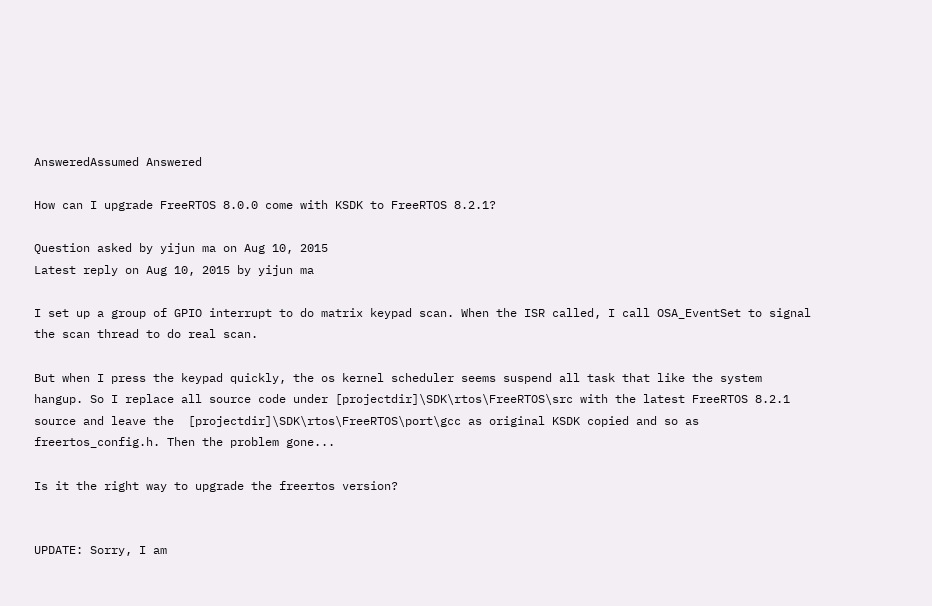AnsweredAssumed Answered

How can I upgrade FreeRTOS 8.0.0 come with KSDK to FreeRTOS 8.2.1?

Question asked by yijun ma on Aug 10, 2015
Latest reply on Aug 10, 2015 by yijun ma

I set up a group of GPIO interrupt to do matrix keypad scan. When the ISR called, I call OSA_EventSet to signal the scan thread to do real scan.

But when I press the keypad quickly, the os kernel scheduler seems suspend all task that like the system hangup. So I replace all source code under [projectdir]\SDK\rtos\FreeRTOS\src with the latest FreeRTOS 8.2.1 source and leave the  [projectdir]\SDK\rtos\FreeRTOS\port\gcc as original KSDK copied and so as freertos_config.h. Then the problem gone...

Is it the right way to upgrade the freertos version?


UPDATE: Sorry, I am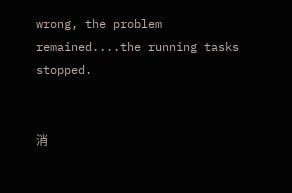wrong, the problem remained....the running tasks stopped.


消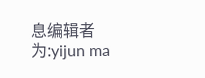息编辑者为:yijun ma